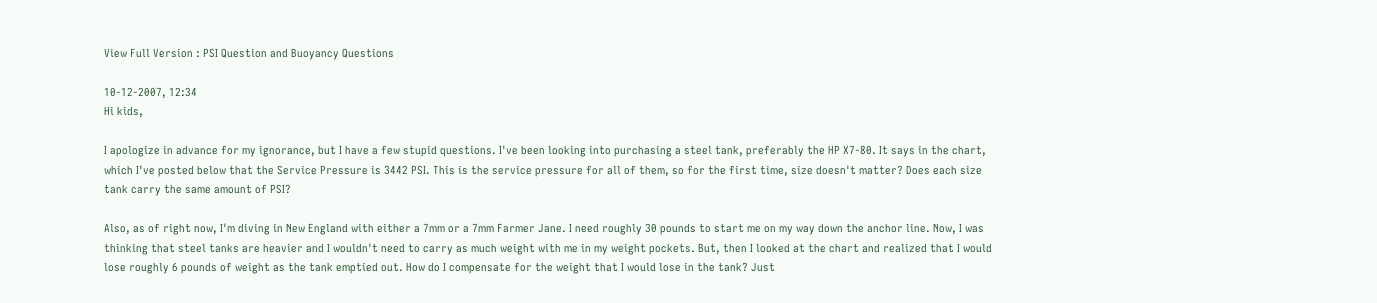View Full Version : PSI Question and Buoyancy Questions

10-12-2007, 12:34
Hi kids,

I apologize in advance for my ignorance, but I have a few stupid questions. I've been looking into purchasing a steel tank, preferably the HP X7-80. It says in the chart, which I've posted below that the Service Pressure is 3442 PSI. This is the service pressure for all of them, so for the first time, size doesn't matter? Does each size tank carry the same amount of PSI?

Also, as of right now, I'm diving in New England with either a 7mm or a 7mm Farmer Jane. I need roughly 30 pounds to start me on my way down the anchor line. Now, I was thinking that steel tanks are heavier and I wouldn't need to carry as much weight with me in my weight pockets. But, then I looked at the chart and realized that I would lose roughly 6 pounds of weight as the tank emptied out. How do I compensate for the weight that I would lose in the tank? Just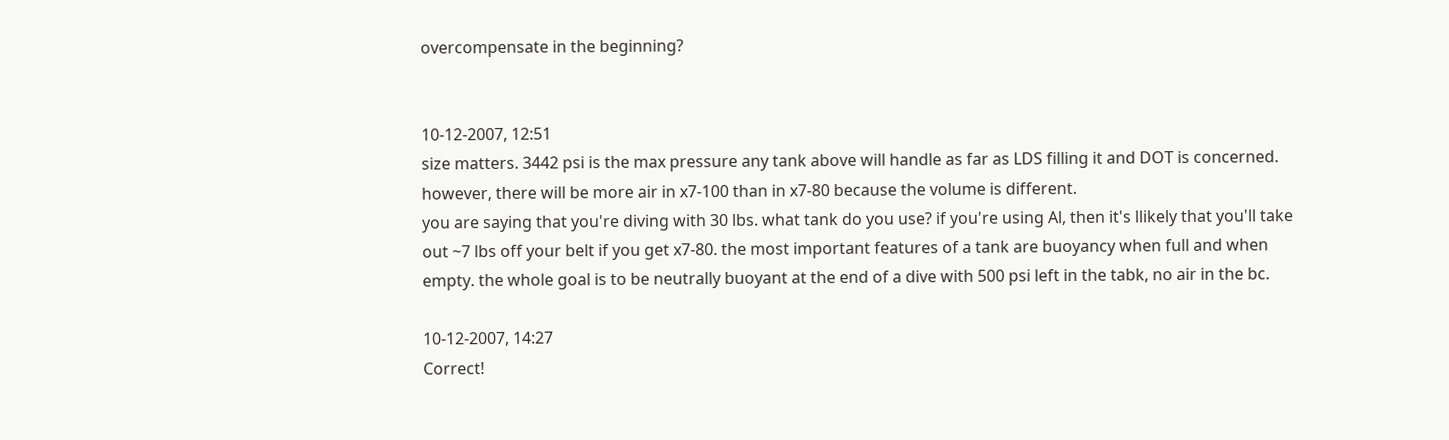overcompensate in the beginning?


10-12-2007, 12:51
size matters. 3442 psi is the max pressure any tank above will handle as far as LDS filling it and DOT is concerned. however, there will be more air in x7-100 than in x7-80 because the volume is different.
you are saying that you're diving with 30 lbs. what tank do you use? if you're using Al, then it's llikely that you'll take out ~7 lbs off your belt if you get x7-80. the most important features of a tank are buoyancy when full and when empty. the whole goal is to be neutrally buoyant at the end of a dive with 500 psi left in the tabk, no air in the bc.

10-12-2007, 14:27
Correct!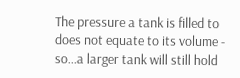The pressure a tank is filled to does not equate to its volume - so...a larger tank will still hold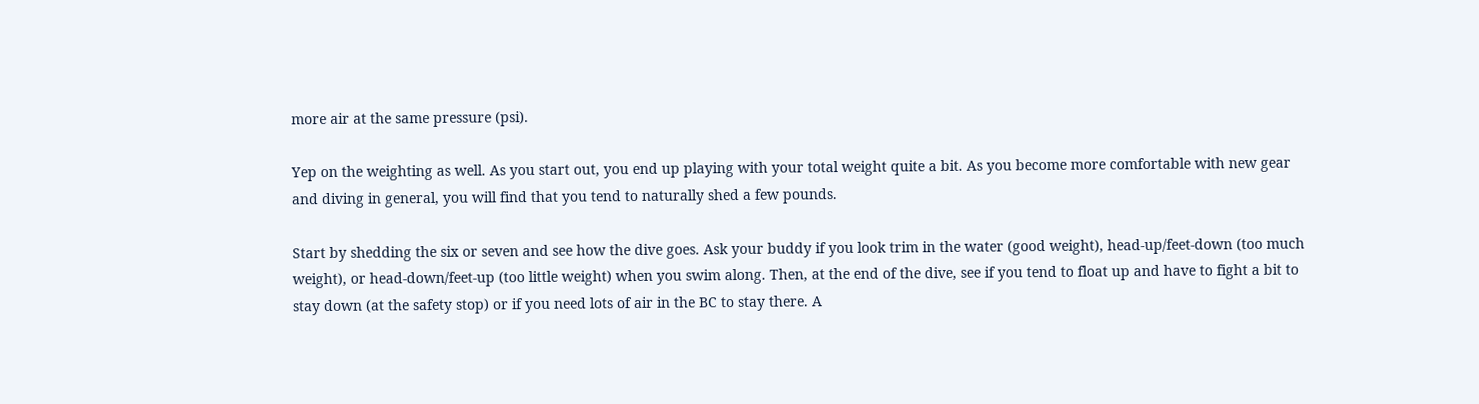more air at the same pressure (psi).

Yep on the weighting as well. As you start out, you end up playing with your total weight quite a bit. As you become more comfortable with new gear and diving in general, you will find that you tend to naturally shed a few pounds.

Start by shedding the six or seven and see how the dive goes. Ask your buddy if you look trim in the water (good weight), head-up/feet-down (too much weight), or head-down/feet-up (too little weight) when you swim along. Then, at the end of the dive, see if you tend to float up and have to fight a bit to stay down (at the safety stop) or if you need lots of air in the BC to stay there. A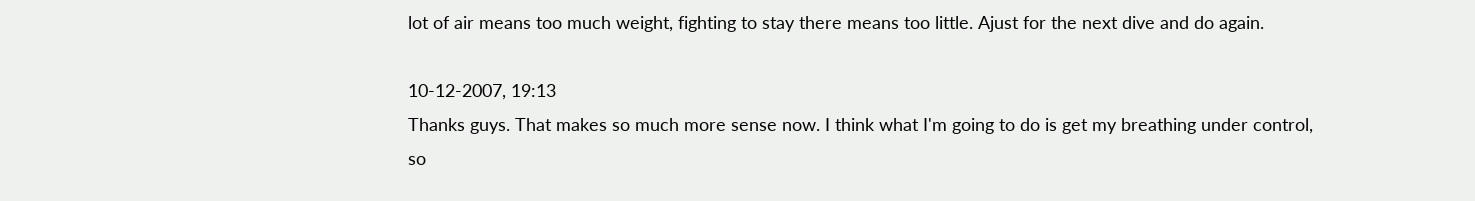lot of air means too much weight, fighting to stay there means too little. Ajust for the next dive and do again.

10-12-2007, 19:13
Thanks guys. That makes so much more sense now. I think what I'm going to do is get my breathing under control, so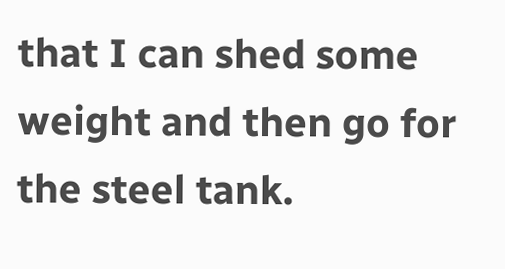that I can shed some weight and then go for the steel tank.